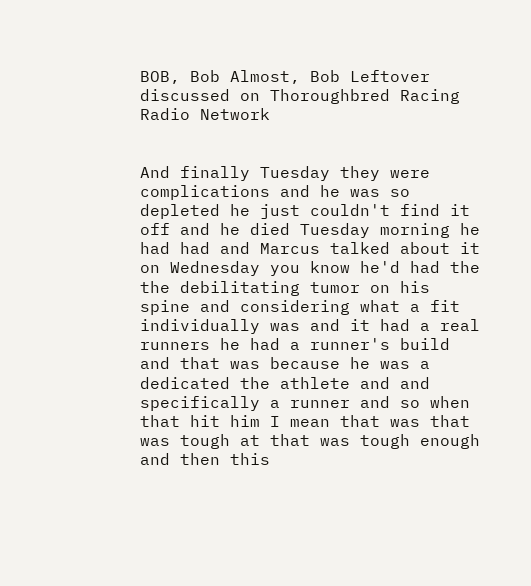BOB, Bob Almost, Bob Leftover discussed on Thoroughbred Racing Radio Network


And finally Tuesday they were complications and he was so depleted he just couldn't find it off and he died Tuesday morning he had had and Marcus talked about it on Wednesday you know he'd had the the debilitating tumor on his spine and considering what a fit individually was and it had a real runners he had a runner's build and that was because he was a dedicated the athlete and and specifically a runner and so when that hit him I mean that was that was tough at that was tough enough and then this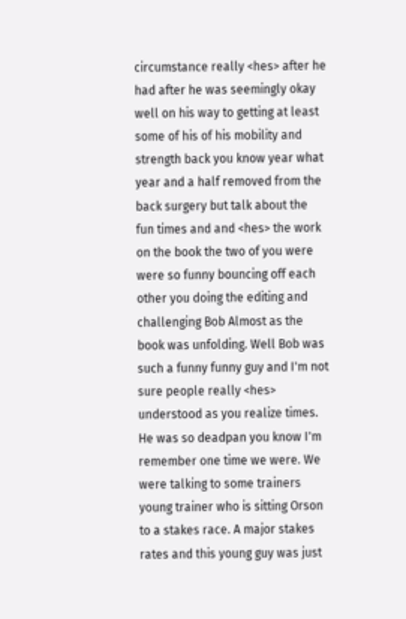circumstance really <hes> after he had after he was seemingly okay well on his way to getting at least some of his of his mobility and strength back you know year what year and a half removed from the back surgery but talk about the fun times and and <hes> the work on the book the two of you were were so funny bouncing off each other you doing the editing and challenging Bob Almost as the book was unfolding. Well Bob was such a funny funny guy and I'm not sure people really <hes> understood as you realize times. He was so deadpan you know I'm remember one time we were. We were talking to some trainers young trainer who is sitting Orson to a stakes race. A major stakes rates and this young guy was just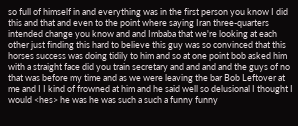so full of himself in and everything was in the first person you know I did this and that and even to the point where saying Iran three-quarters intended change you know and and Imbaba that we're looking at each other just finding this hard to believe this guy was so convinced that this horses success was doing tidily to him and so at one point bob asked him with a straight face did you train secretary and and and and the guys of no that was before my time and as we were leaving the bar Bob Leftover at me and I I kind of frowned at him and he said well so delusional I thought I would <hes> he was he was such a such a funny funny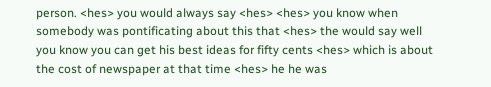person. <hes> you would always say <hes> <hes> you know when somebody was pontificating about this that <hes> the would say well you know you can get his best ideas for fifty cents <hes> which is about the cost of newspaper at that time <hes> he he was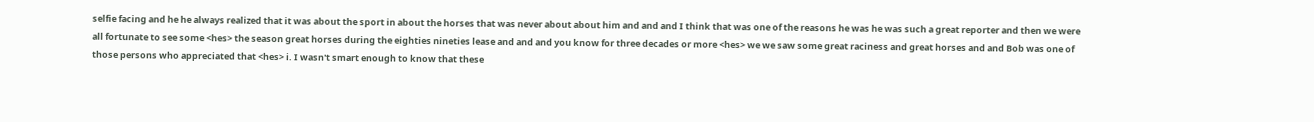selfie facing and he he always realized that it was about the sport in about the horses that was never about about him and and and I think that was one of the reasons he was he was such a great reporter and then we were all fortunate to see some <hes> the season great horses during the eighties nineties lease and and and you know for three decades or more <hes> we we saw some great raciness and great horses and and Bob was one of those persons who appreciated that <hes> i. I wasn't smart enough to know that these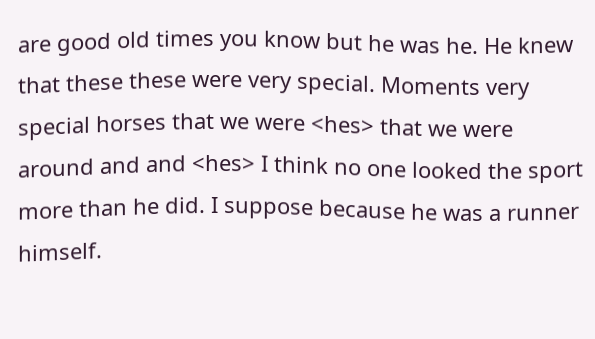are good old times you know but he was he. He knew that these these were very special. Moments very special horses that we were <hes> that we were around and and <hes> I think no one looked the sport more than he did. I suppose because he was a runner himself.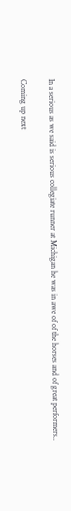In a serious as we said is serious collegiate runner at Michigan he was in awe of of the horses and of great performers..

Coming up next